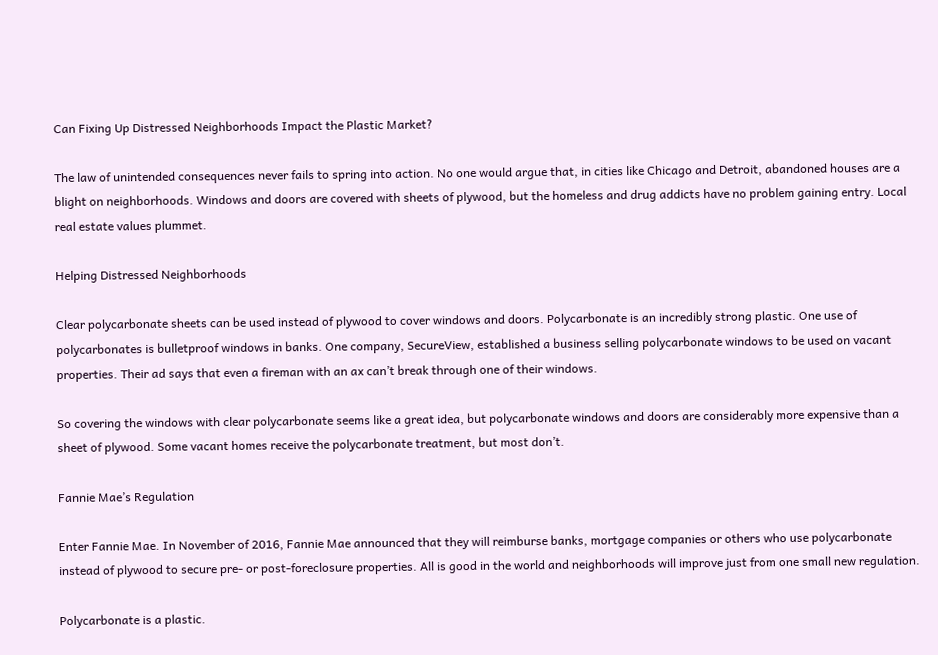Can Fixing Up Distressed Neighborhoods Impact the Plastic Market?

The law of unintended consequences never fails to spring into action. No one would argue that, in cities like Chicago and Detroit, abandoned houses are a blight on neighborhoods. Windows and doors are covered with sheets of plywood, but the homeless and drug addicts have no problem gaining entry. Local real estate values plummet.

Helping Distressed Neighborhoods

Clear polycarbonate sheets can be used instead of plywood to cover windows and doors. Polycarbonate is an incredibly strong plastic. One use of polycarbonates is bulletproof windows in banks. One company, SecureView, established a business selling polycarbonate windows to be used on vacant properties. Their ad says that even a fireman with an ax can’t break through one of their windows.

So covering the windows with clear polycarbonate seems like a great idea, but polycarbonate windows and doors are considerably more expensive than a sheet of plywood. Some vacant homes receive the polycarbonate treatment, but most don’t.

Fannie Mae’s Regulation

Enter Fannie Mae. In November of 2016, Fannie Mae announced that they will reimburse banks, mortgage companies or others who use polycarbonate instead of plywood to secure pre- or post-foreclosure properties. All is good in the world and neighborhoods will improve just from one small new regulation.

Polycarbonate is a plastic.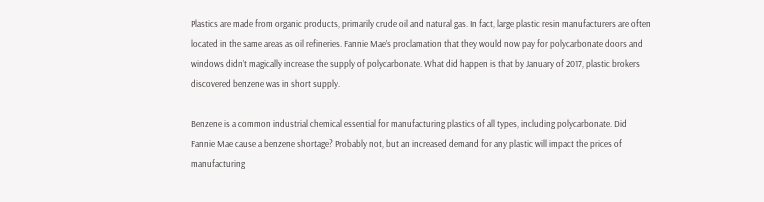Plastics are made from organic products, primarily crude oil and natural gas. In fact, large plastic resin manufacturers are often located in the same areas as oil refineries. Fannie Mae’s proclamation that they would now pay for polycarbonate doors and windows didn’t magically increase the supply of polycarbonate. What did happen is that by January of 2017, plastic brokers discovered benzene was in short supply.

Benzene is a common industrial chemical essential for manufacturing plastics of all types, including polycarbonate. Did Fannie Mae cause a benzene shortage? Probably not, but an increased demand for any plastic will impact the prices of manufacturing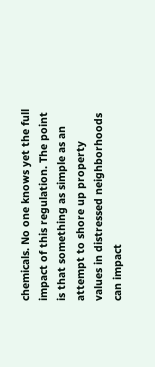chemicals. No one knows yet the full impact of this regulation. The point is that something as simple as an attempt to shore up property values in distressed neighborhoods can impact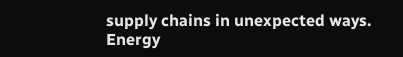supply chains in unexpected ways. Energy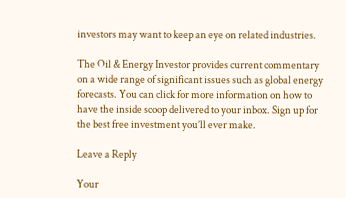investors may want to keep an eye on related industries.

The Oil & Energy Investor provides current commentary on a wide range of significant issues such as global energy forecasts. You can click for more information on how to have the inside scoop delivered to your inbox. Sign up for the best free investment you’ll ever make.

Leave a Reply

Your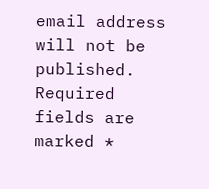email address will not be published. Required fields are marked *